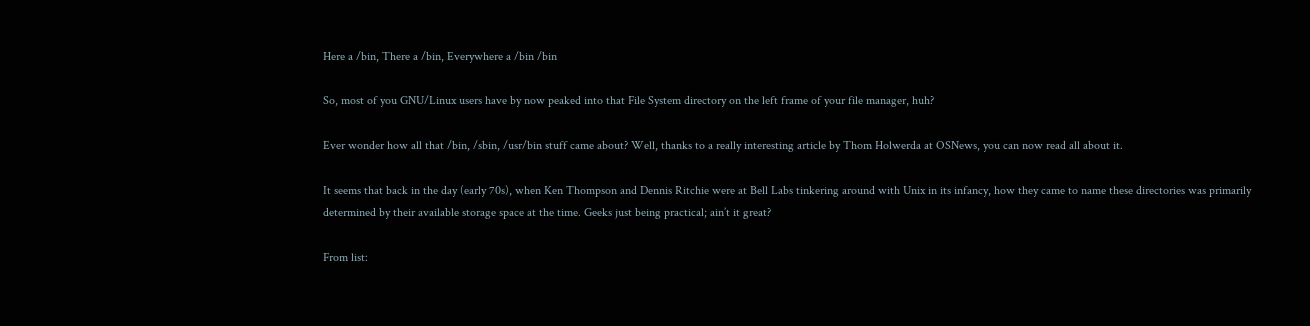Here a /bin, There a /bin, Everywhere a /bin /bin

So, most of you GNU/Linux users have by now peaked into that File System directory on the left frame of your file manager, huh?

Ever wonder how all that /bin, /sbin, /usr/bin stuff came about? Well, thanks to a really interesting article by Thom Holwerda at OSNews, you can now read all about it.

It seems that back in the day (early 70s), when Ken Thompson and Dennis Ritchie were at Bell Labs tinkering around with Unix in its infancy, how they came to name these directories was primarily determined by their available storage space at the time. Geeks just being practical; ain’t it great?

From list: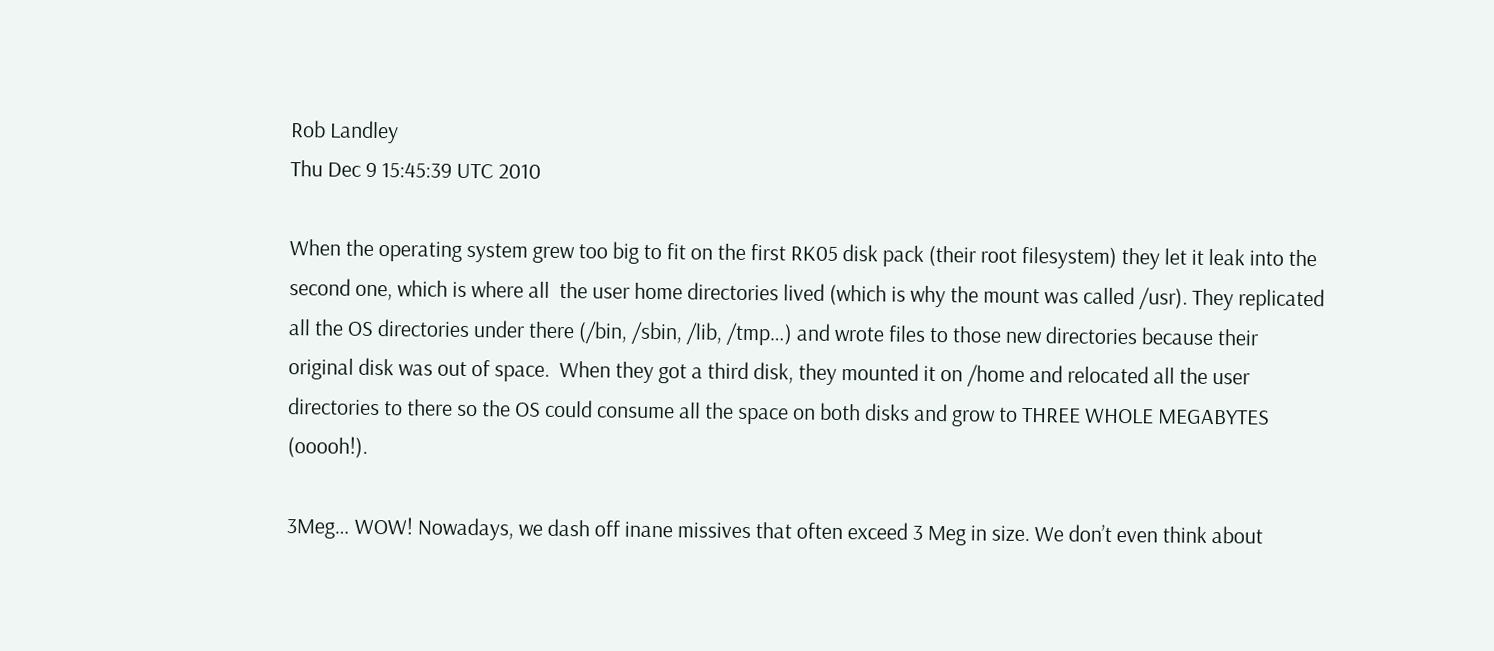Rob Landley
Thu Dec 9 15:45:39 UTC 2010

When the operating system grew too big to fit on the first RK05 disk pack (their root filesystem) they let it leak into the second one, which is where all  the user home directories lived (which is why the mount was called /usr). They replicated all the OS directories under there (/bin, /sbin, /lib, /tmp…) and wrote files to those new directories because their original disk was out of space.  When they got a third disk, they mounted it on /home and relocated all the user directories to there so the OS could consume all the space on both disks and grow to THREE WHOLE MEGABYTES (ooooh!).

3Meg… WOW! Nowadays, we dash off inane missives that often exceed 3 Meg in size. We don’t even think about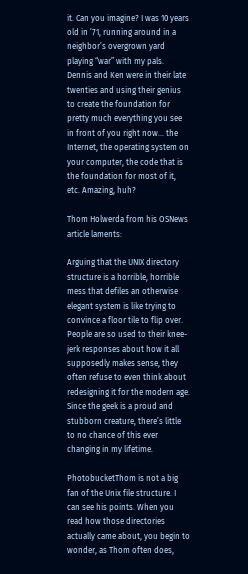it. Can you imagine? I was 10 years old in ’71, running around in a neighbor’s overgrown yard playing “war” with my pals. Dennis and Ken were in their late twenties and using their genius to create the foundation for pretty much everything you see in front of you right now… the Internet, the operating system on your computer, the code that is the foundation for most of it, etc. Amazing, huh?

Thom Holwerda from his OSNews article laments:

Arguing that the UNIX directory structure is a horrible, horrible mess that defiles an otherwise elegant system is like trying to convince a floor tile to flip over. People are so used to their knee-jerk responses about how it all supposedly makes sense, they often refuse to even think about redesigning it for the modern age. Since the geek is a proud and stubborn creature, there’s little to no chance of this ever changing in my lifetime.

PhotobucketThom is not a big fan of the Unix file structure. I can see his points. When you read how those directories actually came about, you begin to wonder, as Thom often does,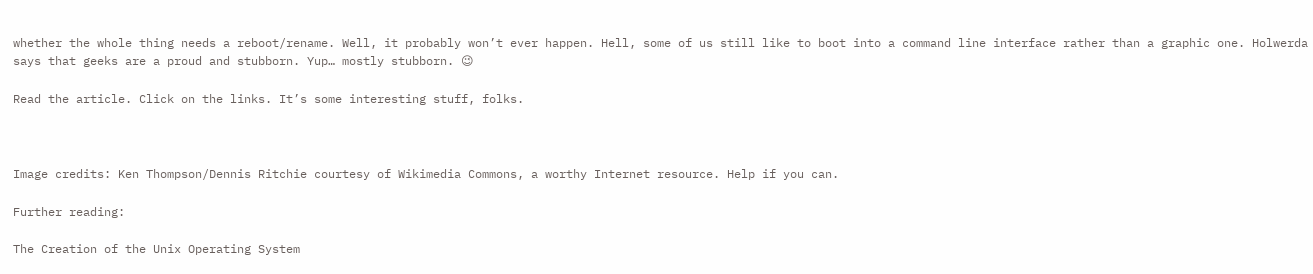whether the whole thing needs a reboot/rename. Well, it probably won’t ever happen. Hell, some of us still like to boot into a command line interface rather than a graphic one. Holwerda says that geeks are a proud and stubborn. Yup… mostly stubborn. 😉

Read the article. Click on the links. It’s some interesting stuff, folks.



Image credits: Ken Thompson/Dennis Ritchie courtesy of Wikimedia Commons, a worthy Internet resource. Help if you can.

Further reading:

The Creation of the Unix Operating System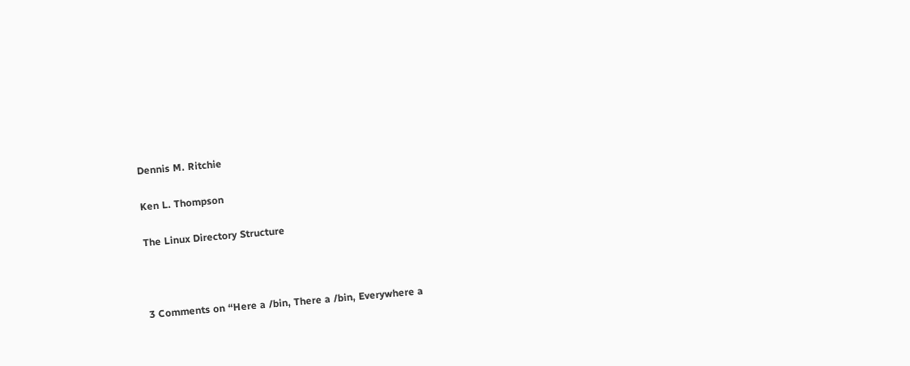Dennis M. Ritchie

Ken L. Thompson

The Linux Directory Structure



3 Comments on “Here a /bin, There a /bin, Everywhere a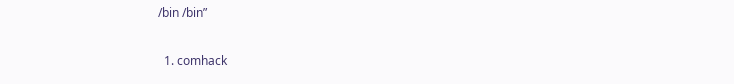/bin /bin”

  1. comhack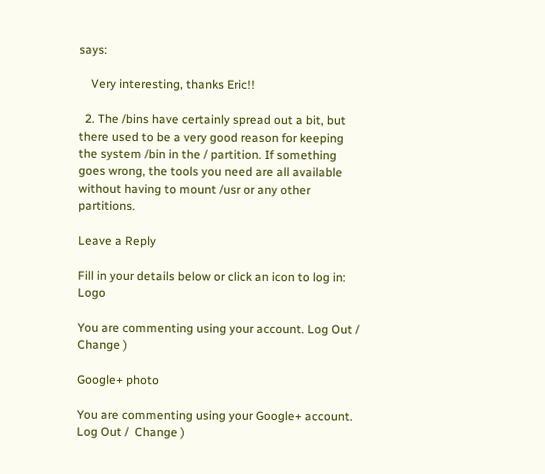says:

    Very interesting, thanks Eric!!

  2. The /bins have certainly spread out a bit, but there used to be a very good reason for keeping the system /bin in the / partition. If something goes wrong, the tools you need are all available without having to mount /usr or any other partitions.

Leave a Reply

Fill in your details below or click an icon to log in: Logo

You are commenting using your account. Log Out /  Change )

Google+ photo

You are commenting using your Google+ account. Log Out /  Change )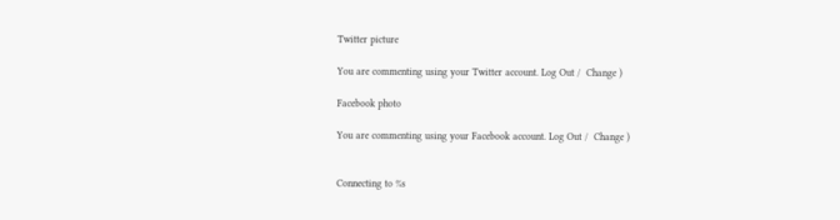Twitter picture

You are commenting using your Twitter account. Log Out /  Change )

Facebook photo

You are commenting using your Facebook account. Log Out /  Change )


Connecting to %s